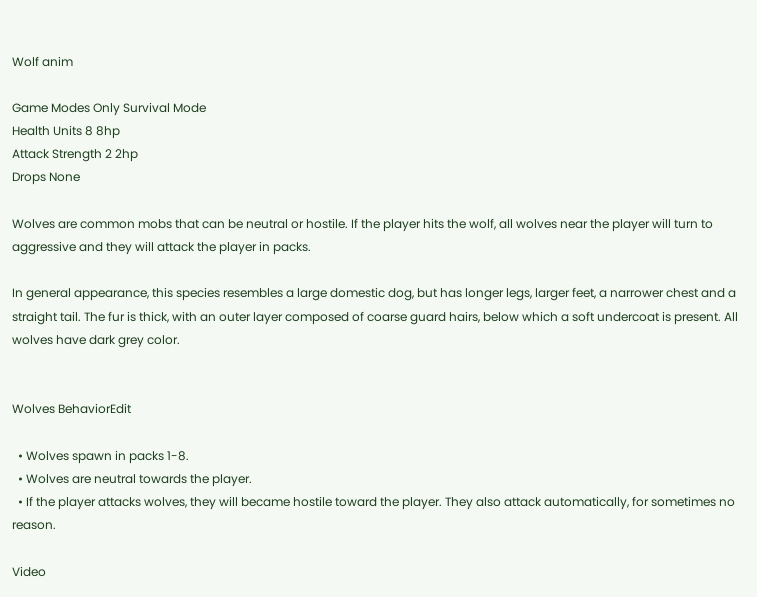Wolf anim

Game Modes Only Survival Mode
Health Units 8 8hp
Attack Strength 2 2hp
Drops None

Wolves are common mobs that can be neutral or hostile. If the player hits the wolf, all wolves near the player will turn to aggressive and they will attack the player in packs.

In general appearance, this species resembles a large domestic dog, but has longer legs, larger feet, a narrower chest and a straight tail. The fur is thick, with an outer layer composed of coarse guard hairs, below which a soft undercoat is present. All wolves have dark grey color.


Wolves BehaviorEdit

  • Wolves spawn in packs 1-8.
  • Wolves are neutral towards the player.
  • If the player attacks wolves, they will became hostile toward the player. They also attack automatically, for sometimes no reason.

Video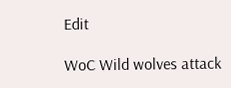Edit

WoC Wild wolves attack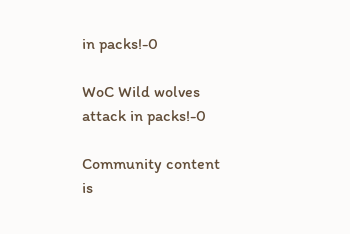in packs!-0

WoC Wild wolves attack in packs!-0

Community content is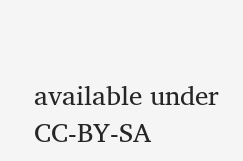available under CC-BY-SA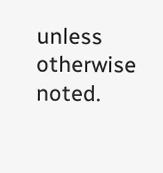unless otherwise noted.